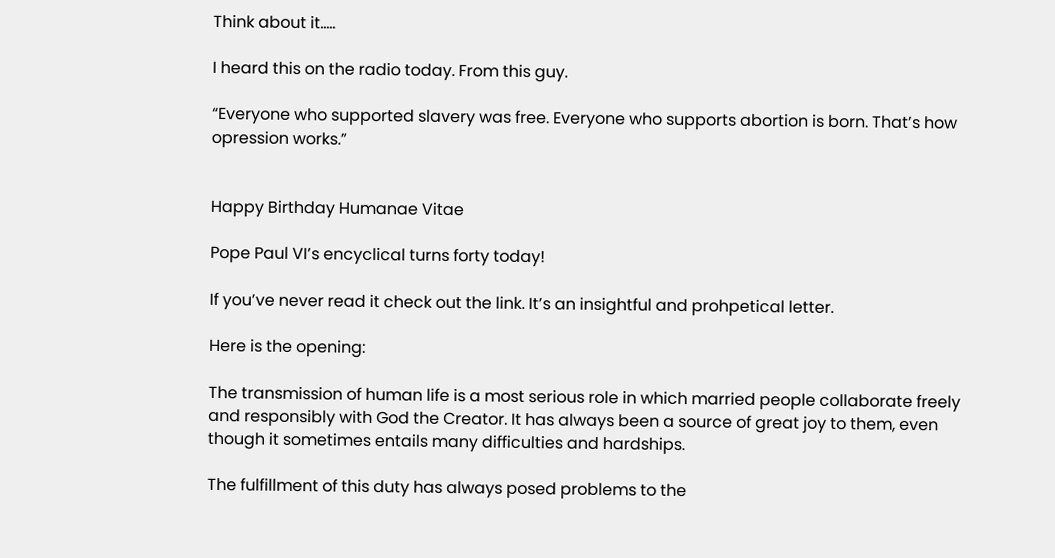Think about it…..

I heard this on the radio today. From this guy.

“Everyone who supported slavery was free. Everyone who supports abortion is born. That’s how opression works.”


Happy Birthday Humanae Vitae

Pope Paul VI’s encyclical turns forty today!

If you’ve never read it check out the link. It’s an insightful and prohpetical letter.

Here is the opening:

The transmission of human life is a most serious role in which married people collaborate freely and responsibly with God the Creator. It has always been a source of great joy to them, even though it sometimes entails many difficulties and hardships.

The fulfillment of this duty has always posed problems to the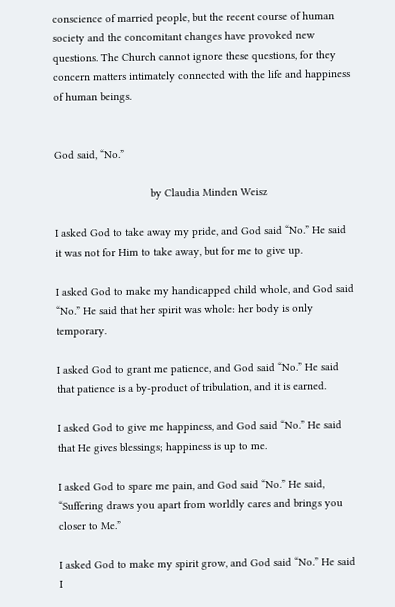conscience of married people, but the recent course of human society and the concomitant changes have provoked new questions. The Church cannot ignore these questions, for they concern matters intimately connected with the life and happiness of human beings.


God said, “No.”

                                by Claudia Minden Weisz

I asked God to take away my pride, and God said “No.” He said it was not for Him to take away, but for me to give up.

I asked God to make my handicapped child whole, and God said “No.” He said that her spirit was whole: her body is only temporary.

I asked God to grant me patience, and God said “No.” He said that patience is a by-product of tribulation, and it is earned.

I asked God to give me happiness, and God said “No.” He said that He gives blessings; happiness is up to me.

I asked God to spare me pain, and God said “No.” He said, “Suffering draws you apart from worldly cares and brings you closer to Me.”

I asked God to make my spirit grow, and God said “No.” He said I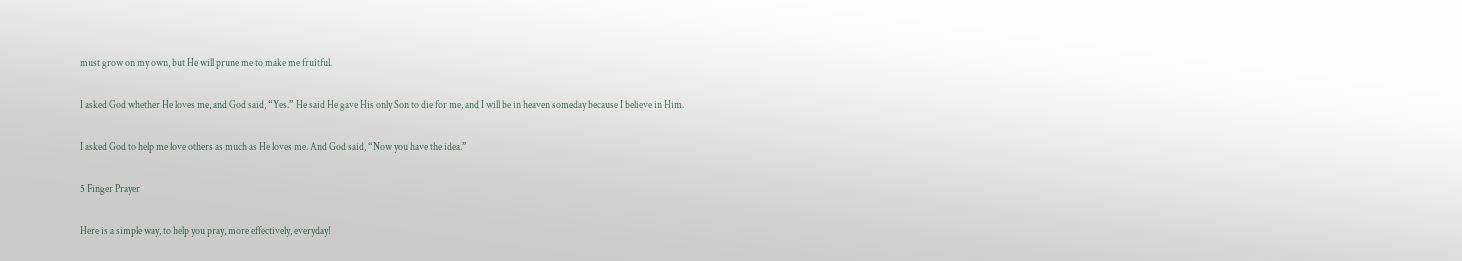must grow on my own, but He will prune me to make me fruitful.

I asked God whether He loves me, and God said, “Yes.” He said He gave His only Son to die for me, and I will be in heaven someday because I believe in Him.

I asked God to help me love others as much as He loves me. And God said, “Now you have the idea.”

5 Finger Prayer

Here is a simple way, to help you pray, more effectively, everyday!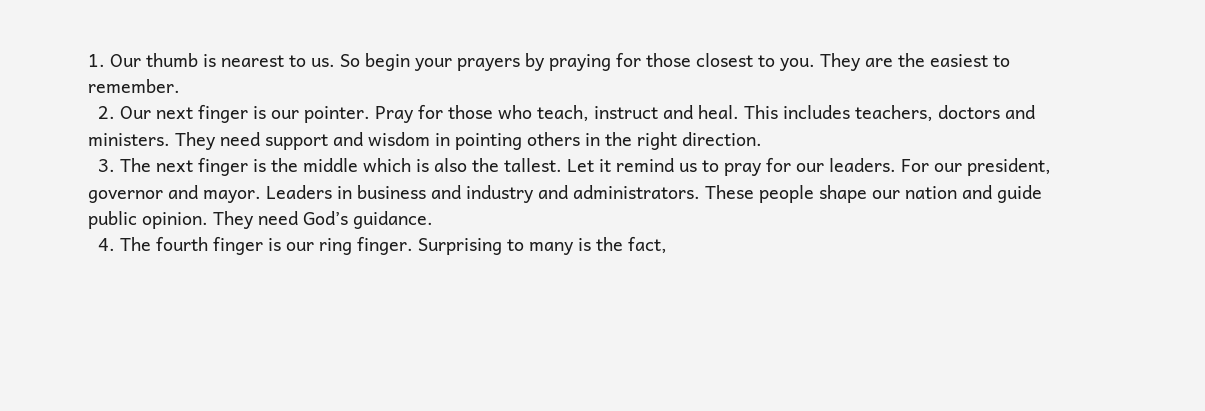1. Our thumb is nearest to us. So begin your prayers by praying for those closest to you. They are the easiest to remember.
  2. Our next finger is our pointer. Pray for those who teach, instruct and heal. This includes teachers, doctors and ministers. They need support and wisdom in pointing others in the right direction.
  3. The next finger is the middle which is also the tallest. Let it remind us to pray for our leaders. For our president, governor and mayor. Leaders in business and industry and administrators. These people shape our nation and guide public opinion. They need God’s guidance.
  4. The fourth finger is our ring finger. Surprising to many is the fact,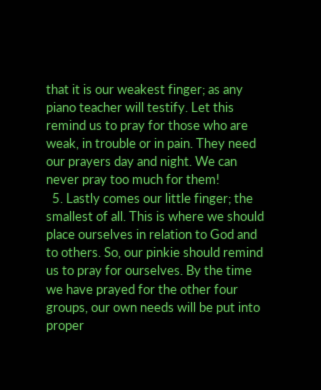that it is our weakest finger; as any piano teacher will testify. Let this remind us to pray for those who are weak, in trouble or in pain. They need our prayers day and night. We can never pray too much for them!
  5. Lastly comes our little finger; the smallest of all. This is where we should place ourselves in relation to God and to others. So, our pinkie should remind us to pray for ourselves. By the time we have prayed for the other four groups, our own needs will be put into proper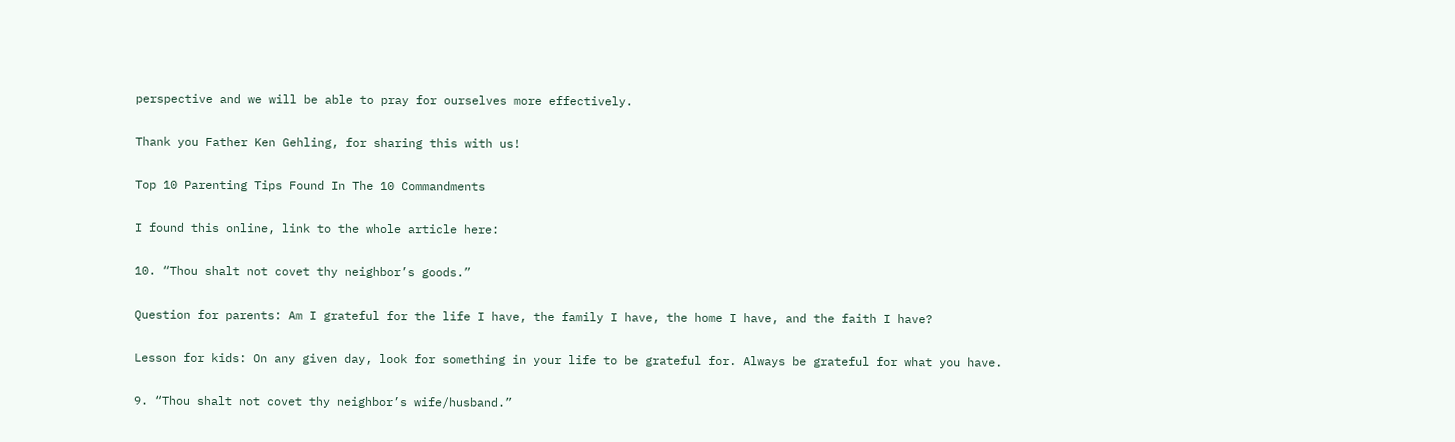perspective and we will be able to pray for ourselves more effectively.

Thank you Father Ken Gehling, for sharing this with us!

Top 10 Parenting Tips Found In The 10 Commandments

I found this online, link to the whole article here:

10. “Thou shalt not covet thy neighbor’s goods.”

Question for parents: Am I grateful for the life I have, the family I have, the home I have, and the faith I have?

Lesson for kids: On any given day, look for something in your life to be grateful for. Always be grateful for what you have.

9. “Thou shalt not covet thy neighbor’s wife/husband.”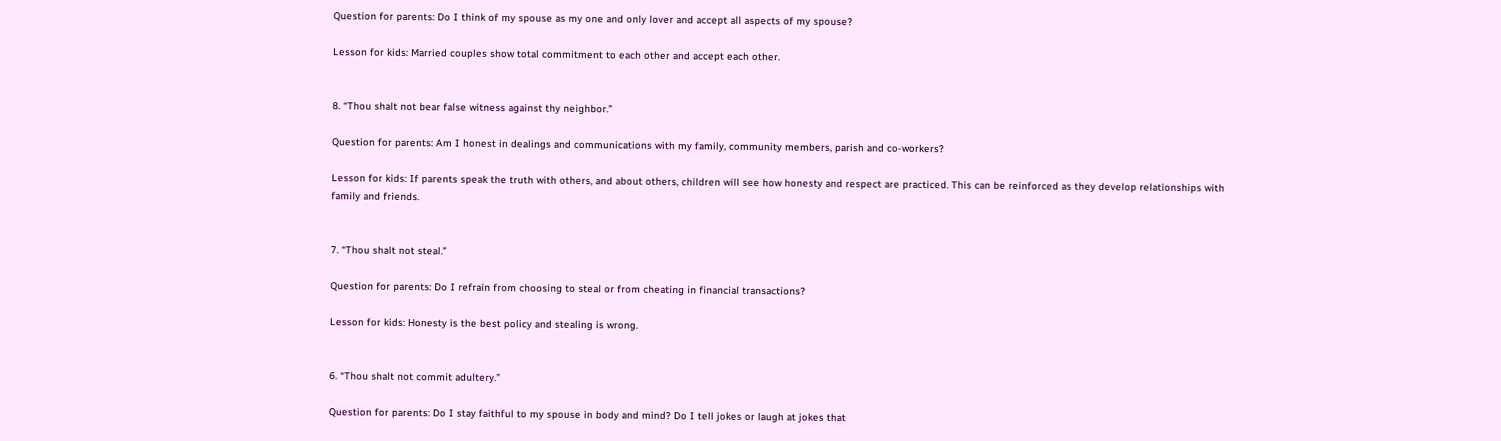Question for parents: Do I think of my spouse as my one and only lover and accept all aspects of my spouse?

Lesson for kids: Married couples show total commitment to each other and accept each other.


8. “Thou shalt not bear false witness against thy neighbor.”

Question for parents: Am I honest in dealings and communications with my family, community members, parish and co-workers?

Lesson for kids: If parents speak the truth with others, and about others, children will see how honesty and respect are practiced. This can be reinforced as they develop relationships with family and friends.


7. “Thou shalt not steal.”

Question for parents: Do I refrain from choosing to steal or from cheating in financial transactions?

Lesson for kids: Honesty is the best policy and stealing is wrong.


6. “Thou shalt not commit adultery.”

Question for parents: Do I stay faithful to my spouse in body and mind? Do I tell jokes or laugh at jokes that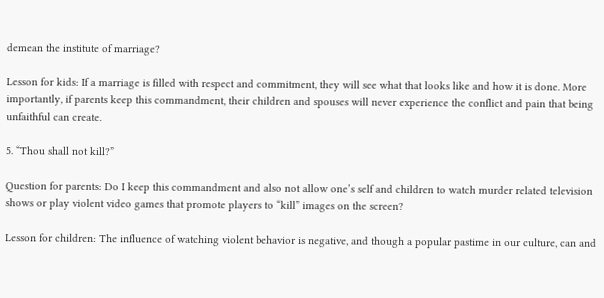demean the institute of marriage?

Lesson for kids: If a marriage is filled with respect and commitment, they will see what that looks like and how it is done. More importantly, if parents keep this commandment, their children and spouses will never experience the conflict and pain that being unfaithful can create.

5. “Thou shall not kill?”

Question for parents: Do I keep this commandment and also not allow one’s self and children to watch murder related television shows or play violent video games that promote players to “kill” images on the screen?

Lesson for children: The influence of watching violent behavior is negative, and though a popular pastime in our culture, can and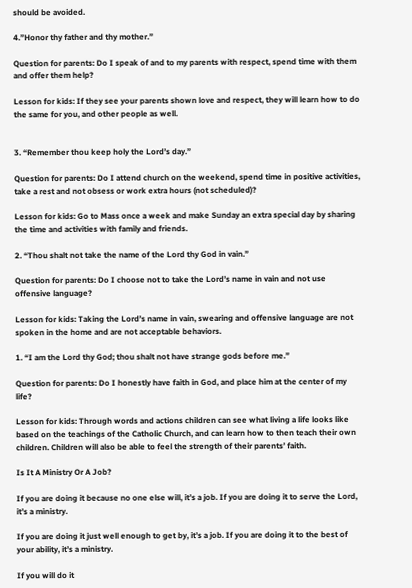should be avoided.

4.”Honor thy father and thy mother.”

Question for parents: Do I speak of and to my parents with respect, spend time with them and offer them help?

Lesson for kids: If they see your parents shown love and respect, they will learn how to do the same for you, and other people as well.


3. “Remember thou keep holy the Lord’s day.”

Question for parents: Do I attend church on the weekend, spend time in positive activities, take a rest and not obsess or work extra hours (not scheduled)?

Lesson for kids: Go to Mass once a week and make Sunday an extra special day by sharing the time and activities with family and friends.

2. “Thou shalt not take the name of the Lord thy God in vain.”

Question for parents: Do I choose not to take the Lord’s name in vain and not use offensive language?

Lesson for kids: Taking the Lord’s name in vain, swearing and offensive language are not spoken in the home and are not acceptable behaviors.

1. “I am the Lord thy God; thou shalt not have strange gods before me.”

Question for parents: Do I honestly have faith in God, and place him at the center of my life?

Lesson for kids: Through words and actions children can see what living a life looks like based on the teachings of the Catholic Church, and can learn how to then teach their own children. Children will also be able to feel the strength of their parents’ faith.

Is It A Ministry Or A Job?

If you are doing it because no one else will, it’s a job. If you are doing it to serve the Lord, it’s a ministry.

If you are doing it just well enough to get by, it’s a job. If you are doing it to the best of your ability, it’s a ministry.

If you will do it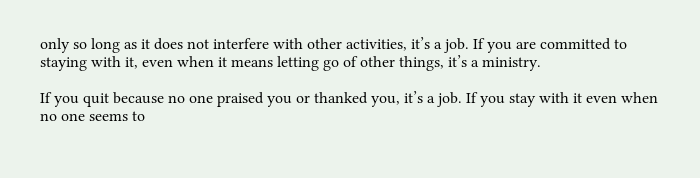only so long as it does not interfere with other activities, it’s a job. If you are committed to staying with it, even when it means letting go of other things, it’s a ministry.

If you quit because no one praised you or thanked you, it’s a job. If you stay with it even when no one seems to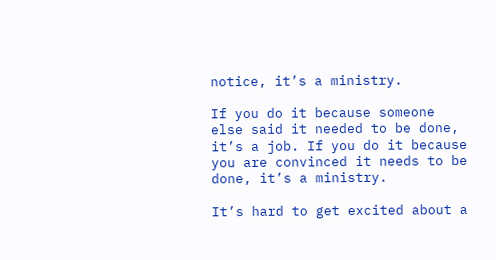notice, it’s a ministry.

If you do it because someone else said it needed to be done, it’s a job. If you do it because you are convinced it needs to be done, it’s a ministry.

It’s hard to get excited about a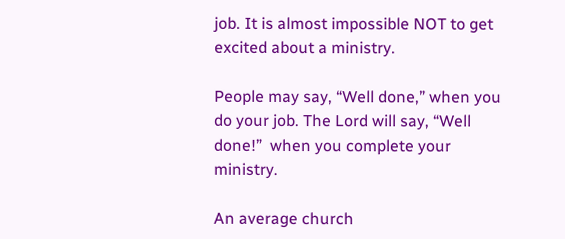job. It is almost impossible NOT to get excited about a ministry.

People may say, “Well done,” when you do your job. The Lord will say, “Well done!”  when you complete your ministry.

An average church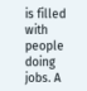is filled with people doing jobs. A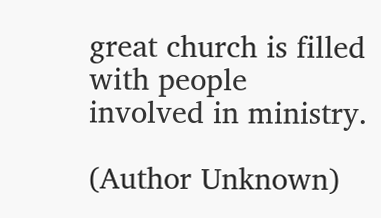great church is filled with people involved in ministry.

(Author Unknown)